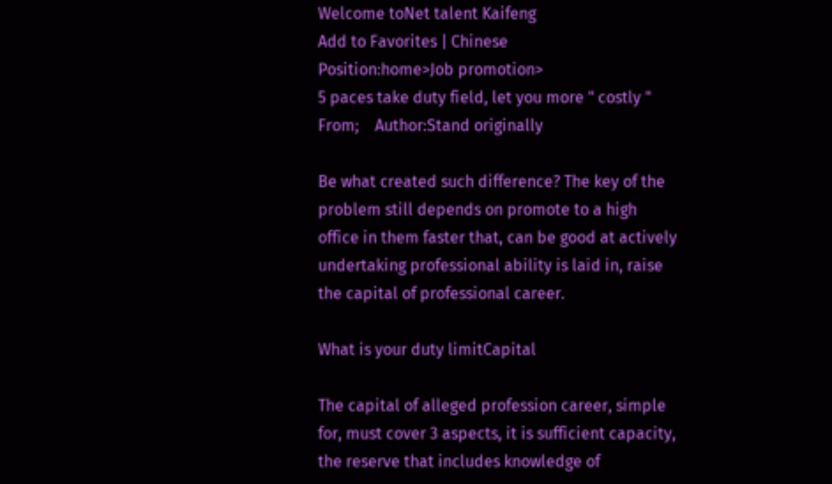Welcome toNet talent Kaifeng
Add to Favorites | Chinese
Position:home>Job promotion>
5 paces take duty field, let you more " costly "
From;    Author:Stand originally

Be what created such difference? The key of the problem still depends on promote to a high office in them faster that, can be good at actively undertaking professional ability is laid in, raise the capital of professional career.

What is your duty limitCapital

The capital of alleged profession career, simple for, must cover 3 aspects, it is sufficient capacity, the reserve that includes knowledge of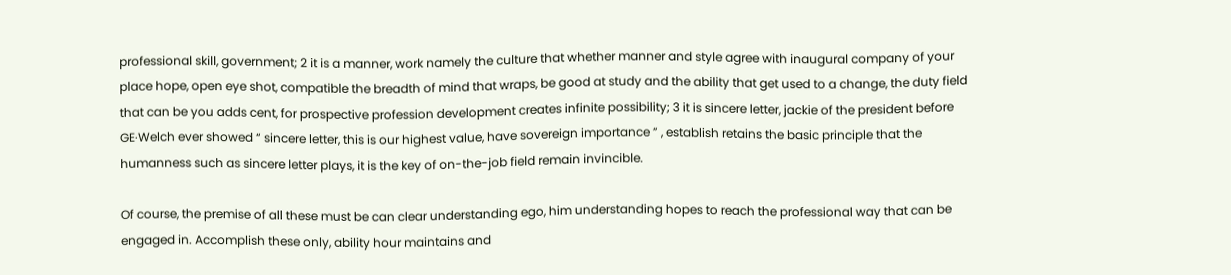professional skill, government; 2 it is a manner, work namely the culture that whether manner and style agree with inaugural company of your place hope, open eye shot, compatible the breadth of mind that wraps, be good at study and the ability that get used to a change, the duty field that can be you adds cent, for prospective profession development creates infinite possibility; 3 it is sincere letter, jackie of the president before GE·Welch ever showed “ sincere letter, this is our highest value, have sovereign importance ” , establish retains the basic principle that the humanness such as sincere letter plays, it is the key of on-the-job field remain invincible.

Of course, the premise of all these must be can clear understanding ego, him understanding hopes to reach the professional way that can be engaged in. Accomplish these only, ability hour maintains and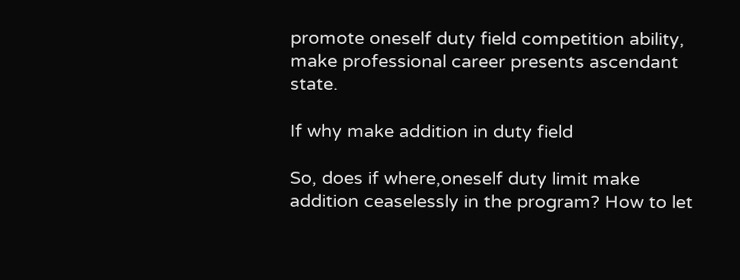promote oneself duty field competition ability, make professional career presents ascendant state.

If why make addition in duty field

So, does if where,oneself duty limit make addition ceaselessly in the program? How to let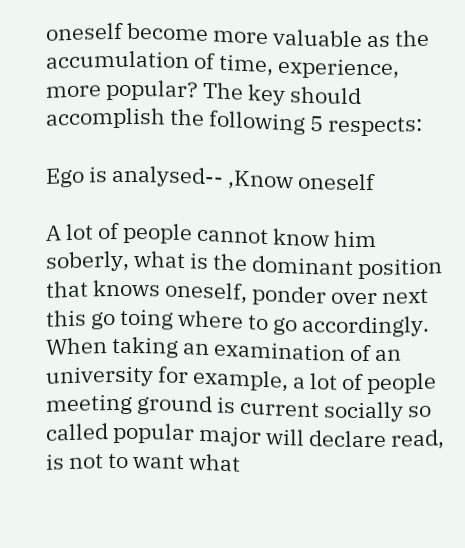oneself become more valuable as the accumulation of time, experience, more popular? The key should accomplish the following 5 respects:

Ego is analysed-- ,Know oneself

A lot of people cannot know him soberly, what is the dominant position that knows oneself, ponder over next this go toing where to go accordingly. When taking an examination of an university for example, a lot of people meeting ground is current socially so called popular major will declare read, is not to want what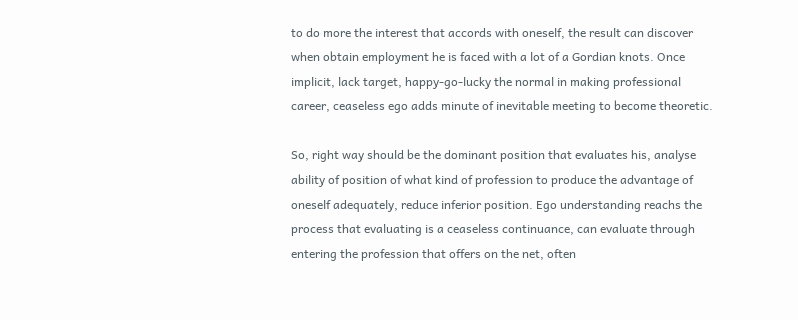to do more the interest that accords with oneself, the result can discover when obtain employment he is faced with a lot of a Gordian knots. Once implicit, lack target, happy-go-lucky the normal in making professional career, ceaseless ego adds minute of inevitable meeting to become theoretic.

So, right way should be the dominant position that evaluates his, analyse ability of position of what kind of profession to produce the advantage of oneself adequately, reduce inferior position. Ego understanding reachs the process that evaluating is a ceaseless continuance, can evaluate through entering the profession that offers on the net, often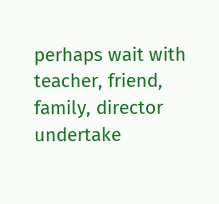perhaps wait with teacher, friend, family, director undertake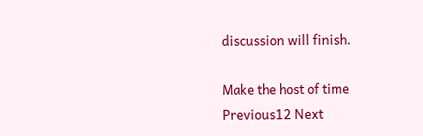discussion will finish.

Make the host of time
Previous12 Next